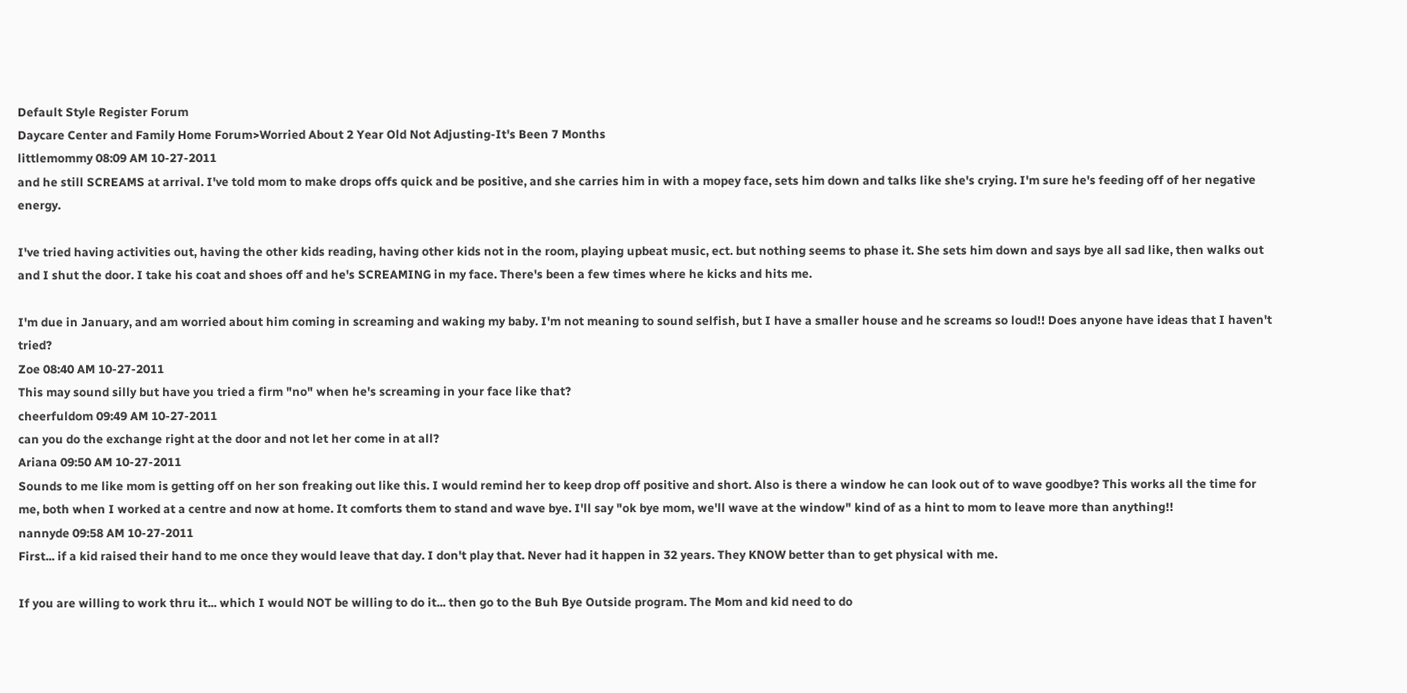Default Style Register Forum
Daycare Center and Family Home Forum>Worried About 2 Year Old Not Adjusting-It's Been 7 Months
littlemommy 08:09 AM 10-27-2011
and he still SCREAMS at arrival. I've told mom to make drops offs quick and be positive, and she carries him in with a mopey face, sets him down and talks like she's crying. I'm sure he's feeding off of her negative energy.

I've tried having activities out, having the other kids reading, having other kids not in the room, playing upbeat music, ect. but nothing seems to phase it. She sets him down and says bye all sad like, then walks out and I shut the door. I take his coat and shoes off and he's SCREAMING in my face. There's been a few times where he kicks and hits me.

I'm due in January, and am worried about him coming in screaming and waking my baby. I'm not meaning to sound selfish, but I have a smaller house and he screams so loud!! Does anyone have ideas that I haven't tried?
Zoe 08:40 AM 10-27-2011
This may sound silly but have you tried a firm "no" when he's screaming in your face like that?
cheerfuldom 09:49 AM 10-27-2011
can you do the exchange right at the door and not let her come in at all?
Ariana 09:50 AM 10-27-2011
Sounds to me like mom is getting off on her son freaking out like this. I would remind her to keep drop off positive and short. Also is there a window he can look out of to wave goodbye? This works all the time for me, both when I worked at a centre and now at home. It comforts them to stand and wave bye. I'll say "ok bye mom, we'll wave at the window" kind of as a hint to mom to leave more than anything!!
nannyde 09:58 AM 10-27-2011
First... if a kid raised their hand to me once they would leave that day. I don't play that. Never had it happen in 32 years. They KNOW better than to get physical with me.

If you are willing to work thru it... which I would NOT be willing to do it... then go to the Buh Bye Outside program. The Mom and kid need to do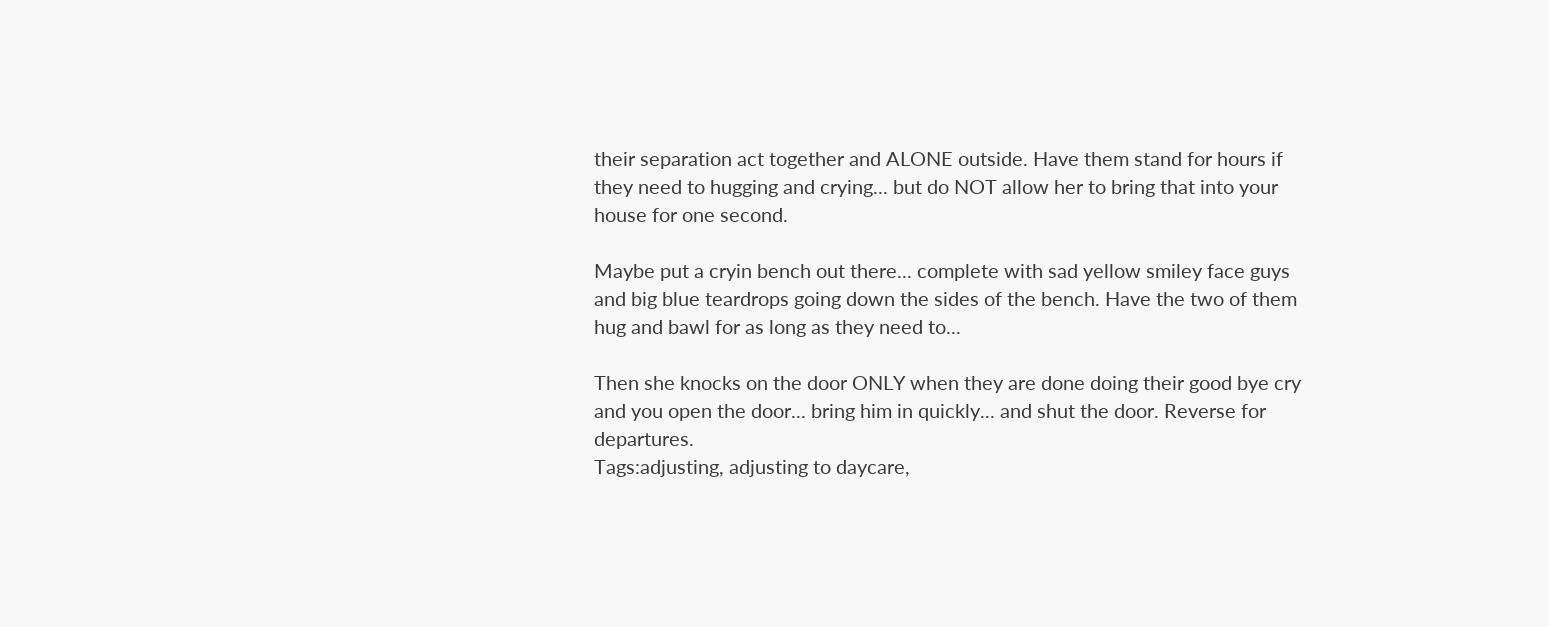their separation act together and ALONE outside. Have them stand for hours if they need to hugging and crying... but do NOT allow her to bring that into your house for one second.

Maybe put a cryin bench out there... complete with sad yellow smiley face guys and big blue teardrops going down the sides of the bench. Have the two of them hug and bawl for as long as they need to...

Then she knocks on the door ONLY when they are done doing their good bye cry and you open the door... bring him in quickly... and shut the door. Reverse for departures.
Tags:adjusting, adjusting to daycare,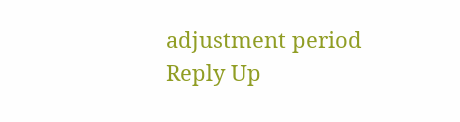adjustment period
Reply Up